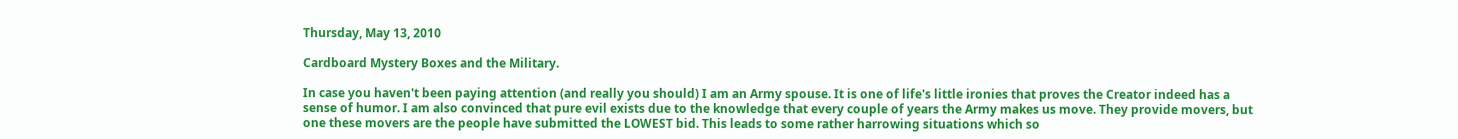Thursday, May 13, 2010

Cardboard Mystery Boxes and the Military.

In case you haven't been paying attention (and really you should) I am an Army spouse. It is one of life's little ironies that proves the Creator indeed has a sense of humor. I am also convinced that pure evil exists due to the knowledge that every couple of years the Army makes us move. They provide movers, but one these movers are the people have submitted the LOWEST bid. This leads to some rather harrowing situations which so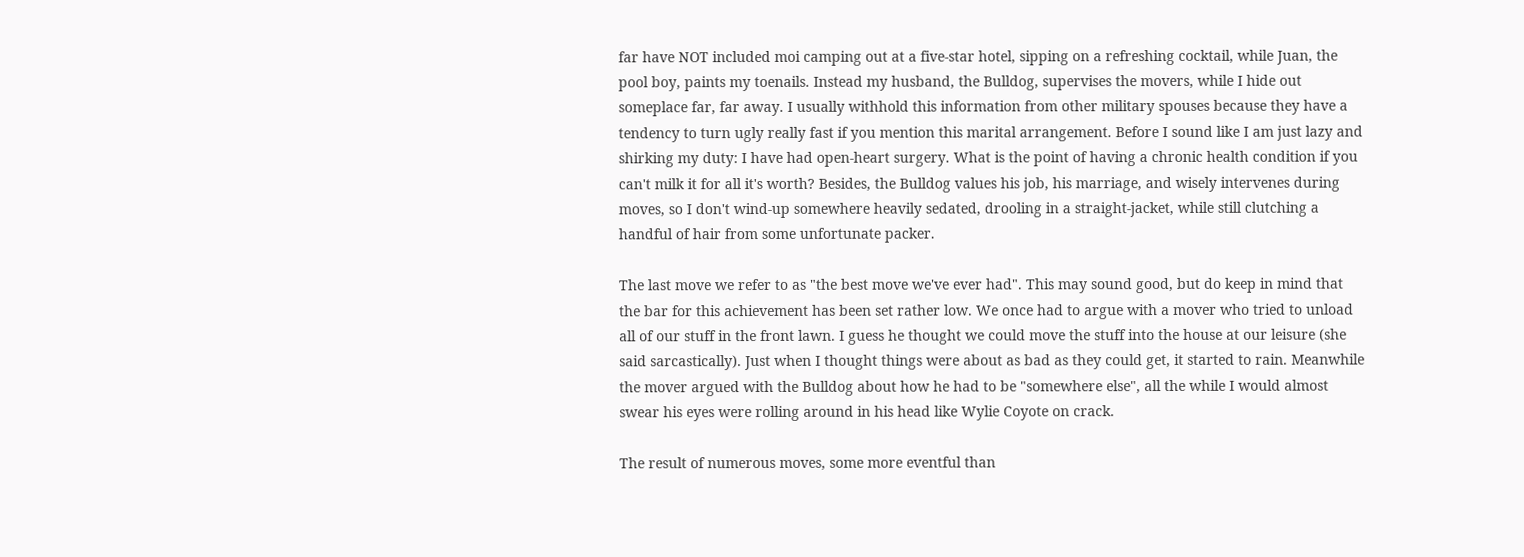far have NOT included moi camping out at a five-star hotel, sipping on a refreshing cocktail, while Juan, the pool boy, paints my toenails. Instead my husband, the Bulldog, supervises the movers, while I hide out someplace far, far away. I usually withhold this information from other military spouses because they have a tendency to turn ugly really fast if you mention this marital arrangement. Before I sound like I am just lazy and shirking my duty: I have had open-heart surgery. What is the point of having a chronic health condition if you can't milk it for all it's worth? Besides, the Bulldog values his job, his marriage, and wisely intervenes during moves, so I don't wind-up somewhere heavily sedated, drooling in a straight-jacket, while still clutching a handful of hair from some unfortunate packer.

The last move we refer to as "the best move we've ever had". This may sound good, but do keep in mind that the bar for this achievement has been set rather low. We once had to argue with a mover who tried to unload all of our stuff in the front lawn. I guess he thought we could move the stuff into the house at our leisure (she said sarcastically). Just when I thought things were about as bad as they could get, it started to rain. Meanwhile the mover argued with the Bulldog about how he had to be "somewhere else", all the while I would almost swear his eyes were rolling around in his head like Wylie Coyote on crack.

The result of numerous moves, some more eventful than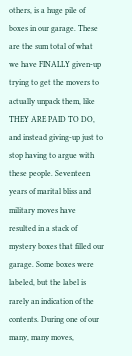others, is a huge pile of boxes in our garage. These are the sum total of what we have FINALLY given-up trying to get the movers to actually unpack them, like THEY ARE PAID TO DO, and instead giving-up just to stop having to argue with these people. Seventeen years of marital bliss and military moves have resulted in a stack of mystery boxes that filled our garage. Some boxes were labeled, but the label is rarely an indication of the contents. During one of our many, many moves,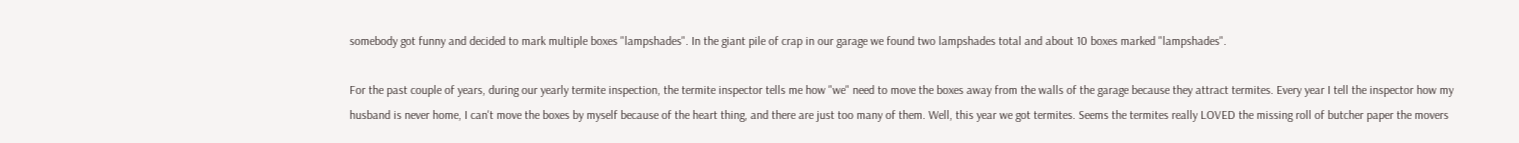somebody got funny and decided to mark multiple boxes "lampshades". In the giant pile of crap in our garage we found two lampshades total and about 10 boxes marked "lampshades".

For the past couple of years, during our yearly termite inspection, the termite inspector tells me how "we" need to move the boxes away from the walls of the garage because they attract termites. Every year I tell the inspector how my husband is never home, I can't move the boxes by myself because of the heart thing, and there are just too many of them. Well, this year we got termites. Seems the termites really LOVED the missing roll of butcher paper the movers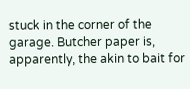stuck in the corner of the garage. Butcher paper is, apparently, the akin to bait for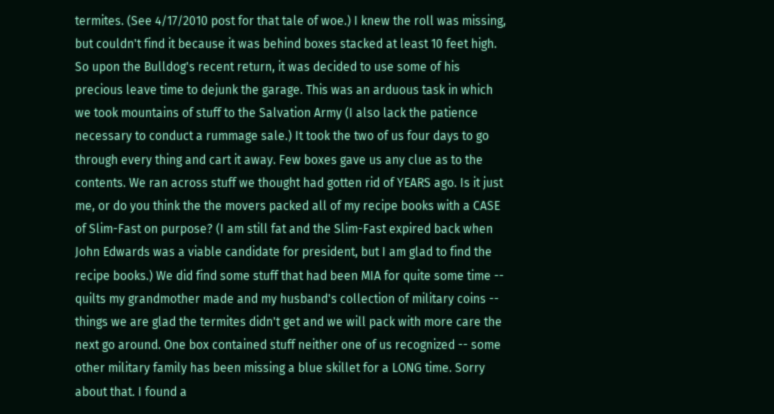termites. (See 4/17/2010 post for that tale of woe.) I knew the roll was missing, but couldn't find it because it was behind boxes stacked at least 10 feet high. So upon the Bulldog's recent return, it was decided to use some of his precious leave time to dejunk the garage. This was an arduous task in which we took mountains of stuff to the Salvation Army (I also lack the patience necessary to conduct a rummage sale.) It took the two of us four days to go through every thing and cart it away. Few boxes gave us any clue as to the contents. We ran across stuff we thought had gotten rid of YEARS ago. Is it just me, or do you think the the movers packed all of my recipe books with a CASE of Slim-Fast on purpose? (I am still fat and the Slim-Fast expired back when John Edwards was a viable candidate for president, but I am glad to find the recipe books.) We did find some stuff that had been MIA for quite some time -- quilts my grandmother made and my husband's collection of military coins -- things we are glad the termites didn't get and we will pack with more care the next go around. One box contained stuff neither one of us recognized -- some other military family has been missing a blue skillet for a LONG time. Sorry about that. I found a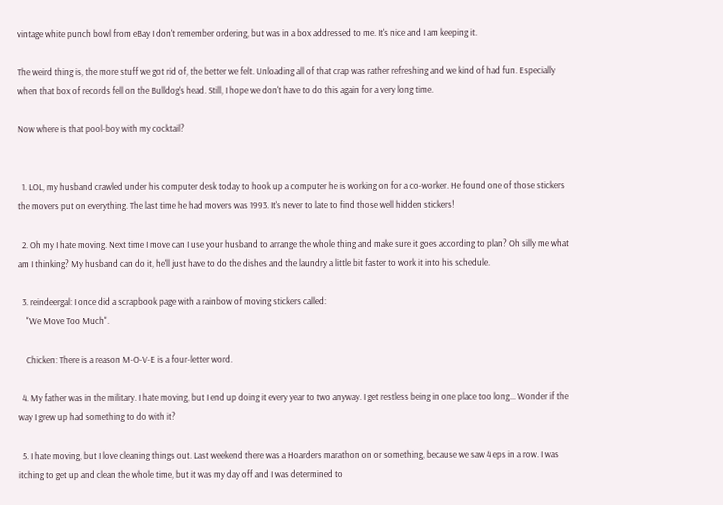vintage white punch bowl from eBay I don't remember ordering, but was in a box addressed to me. It's nice and I am keeping it.

The weird thing is, the more stuff we got rid of, the better we felt. Unloading all of that crap was rather refreshing and we kind of had fun. Especially when that box of records fell on the Bulldog's head. Still, I hope we don't have to do this again for a very long time.

Now where is that pool-boy with my cocktail?


  1. LOL, my husband crawled under his computer desk today to hook up a computer he is working on for a co-worker. He found one of those stickers the movers put on everything. The last time he had movers was 1993. It's never to late to find those well hidden stickers!

  2. Oh my I hate moving. Next time I move can I use your husband to arrange the whole thing and make sure it goes according to plan? Oh silly me what am I thinking? My husband can do it, he'll just have to do the dishes and the laundry a little bit faster to work it into his schedule.

  3. reindeergal: I once did a scrapbook page with a rainbow of moving stickers called:
    "We Move Too Much".

    Chicken: There is a reason M-O-V-E is a four-letter word.

  4. My father was in the military. I hate moving, but I end up doing it every year to two anyway. I get restless being in one place too long... Wonder if the way I grew up had something to do with it?

  5. I hate moving, but I love cleaning things out. Last weekend there was a Hoarders marathon on or something, because we saw 4 eps in a row. I was itching to get up and clean the whole time, but it was my day off and I was determined to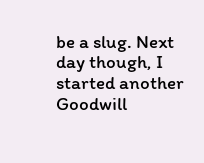be a slug. Next day though, I started another Goodwill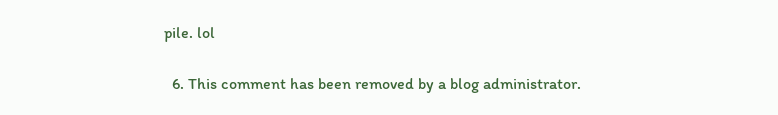pile. lol

  6. This comment has been removed by a blog administrator.